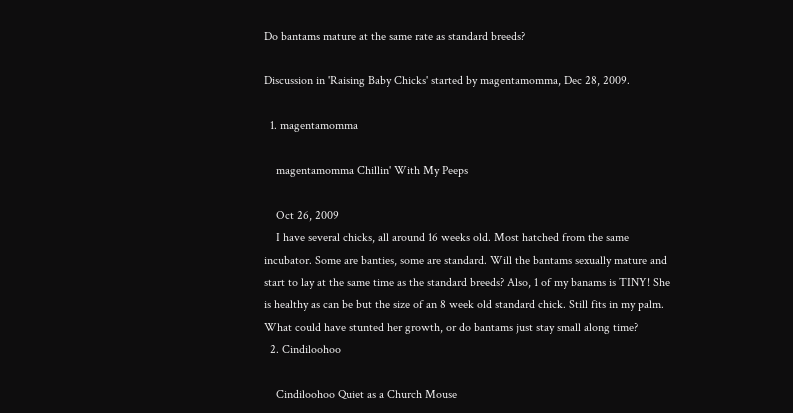Do bantams mature at the same rate as standard breeds?

Discussion in 'Raising Baby Chicks' started by magentamomma, Dec 28, 2009.

  1. magentamomma

    magentamomma Chillin' With My Peeps

    Oct 26, 2009
    I have several chicks, all around 16 weeks old. Most hatched from the same incubator. Some are banties, some are standard. Will the bantams sexually mature and start to lay at the same time as the standard breeds? Also, 1 of my banams is TINY! She is healthy as can be but the size of an 8 week old standard chick. Still fits in my palm. What could have stunted her growth, or do bantams just stay small along time?
  2. Cindiloohoo

    Cindiloohoo Quiet as a Church Mouse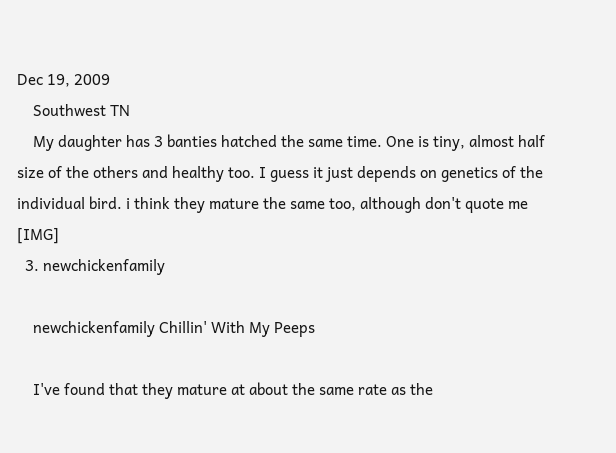Dec 19, 2009
    Southwest TN
    My daughter has 3 banties hatched the same time. One is tiny, almost half size of the others and healthy too. I guess it just depends on genetics of the individual bird. i think they mature the same too, although don't quote me [IMG]
  3. newchickenfamily

    newchickenfamily Chillin' With My Peeps

    I've found that they mature at about the same rate as the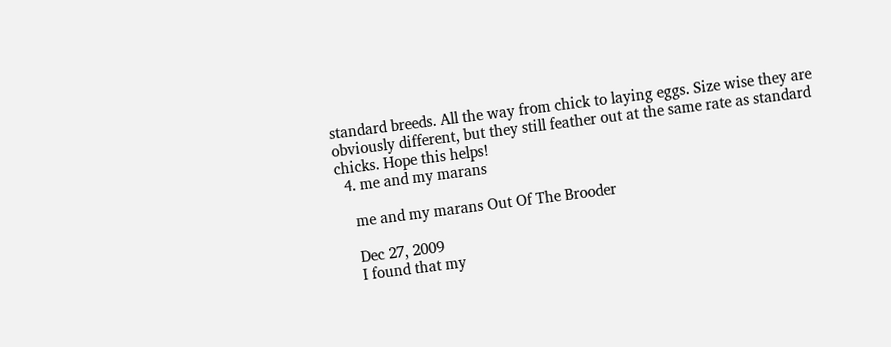standard breeds. All the way from chick to laying eggs. Size wise they are obviously different, but they still feather out at the same rate as standard chicks. Hope this helps!
  4. me and my marans

    me and my marans Out Of The Brooder

    Dec 27, 2009
    I found that my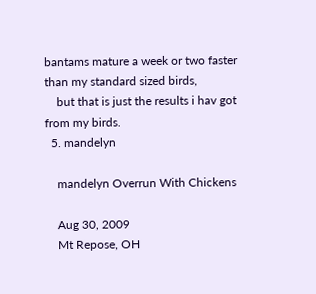bantams mature a week or two faster than my standard sized birds,
    but that is just the results i hav got from my birds.
  5. mandelyn

    mandelyn Overrun With Chickens

    Aug 30, 2009
    Mt Repose, OH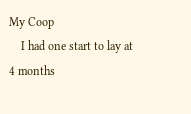My Coop
    I had one start to lay at 4 months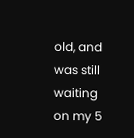old, and was still waiting on my 5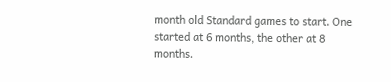month old Standard games to start. One started at 6 months, the other at 8 months.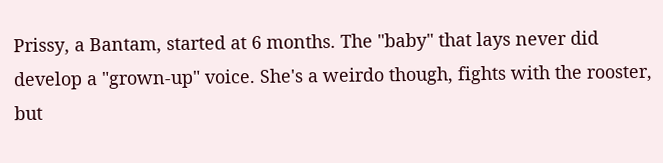Prissy, a Bantam, started at 6 months. The "baby" that lays never did develop a "grown-up" voice. She's a weirdo though, fights with the rooster, but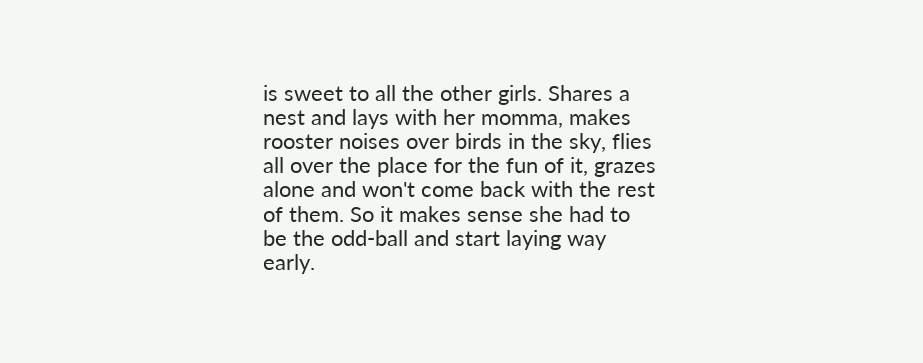is sweet to all the other girls. Shares a nest and lays with her momma, makes rooster noises over birds in the sky, flies all over the place for the fun of it, grazes alone and won't come back with the rest of them. So it makes sense she had to be the odd-ball and start laying way early.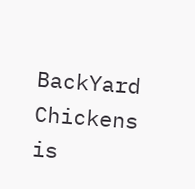BackYard Chickens is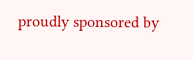proudly sponsored by